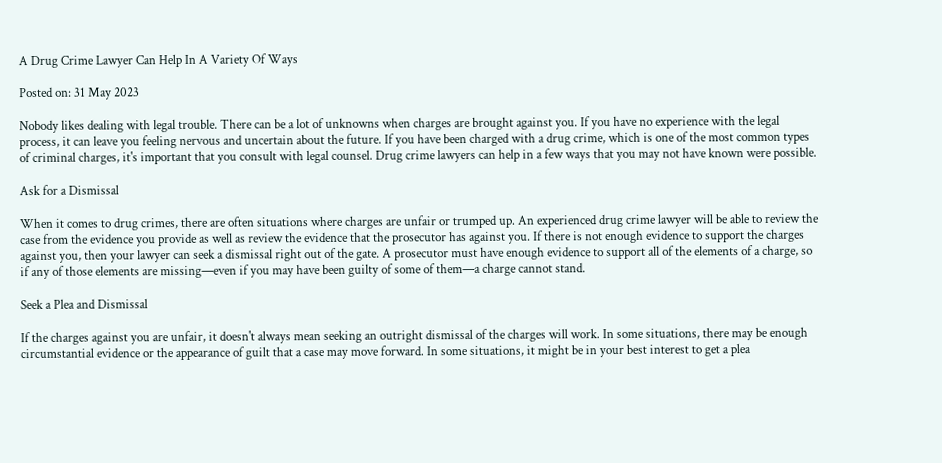A Drug Crime Lawyer Can Help In A Variety Of Ways

Posted on: 31 May 2023

Nobody likes dealing with legal trouble. There can be a lot of unknowns when charges are brought against you. If you have no experience with the legal process, it can leave you feeling nervous and uncertain about the future. If you have been charged with a drug crime, which is one of the most common types of criminal charges, it's important that you consult with legal counsel. Drug crime lawyers can help in a few ways that you may not have known were possible.

Ask for a Dismissal

When it comes to drug crimes, there are often situations where charges are unfair or trumped up. An experienced drug crime lawyer will be able to review the case from the evidence you provide as well as review the evidence that the prosecutor has against you. If there is not enough evidence to support the charges against you, then your lawyer can seek a dismissal right out of the gate. A prosecutor must have enough evidence to support all of the elements of a charge, so if any of those elements are missing—even if you may have been guilty of some of them—a charge cannot stand.

Seek a Plea and Dismissal

If the charges against you are unfair, it doesn't always mean seeking an outright dismissal of the charges will work. In some situations, there may be enough circumstantial evidence or the appearance of guilt that a case may move forward. In some situations, it might be in your best interest to get a plea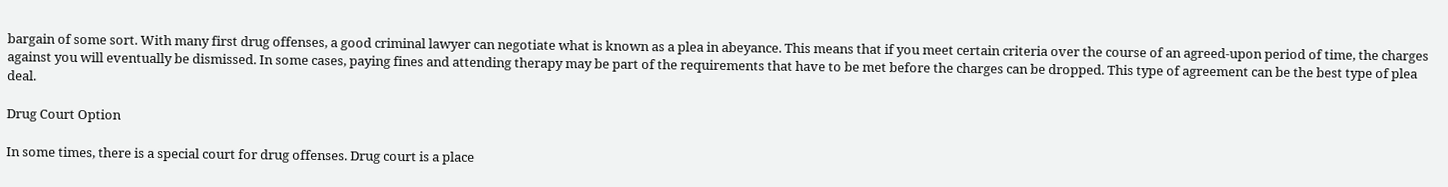bargain of some sort. With many first drug offenses, a good criminal lawyer can negotiate what is known as a plea in abeyance. This means that if you meet certain criteria over the course of an agreed-upon period of time, the charges against you will eventually be dismissed. In some cases, paying fines and attending therapy may be part of the requirements that have to be met before the charges can be dropped. This type of agreement can be the best type of plea deal.

Drug Court Option

In some times, there is a special court for drug offenses. Drug court is a place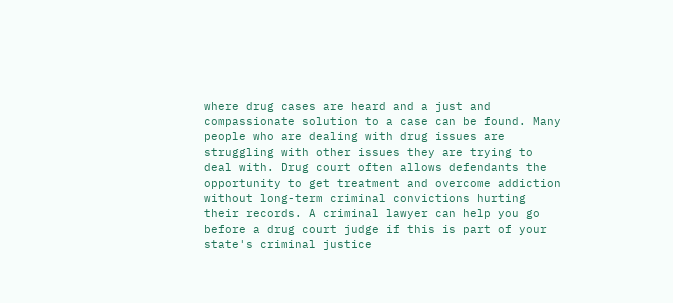where drug cases are heard and a just and compassionate solution to a case can be found. Many people who are dealing with drug issues are struggling with other issues they are trying to deal with. Drug court often allows defendants the opportunity to get treatment and overcome addiction without long-term criminal convictions hurting their records. A criminal lawyer can help you go before a drug court judge if this is part of your state's criminal justice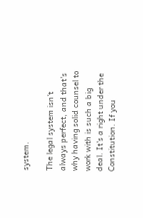system.

The legal system isn't always perfect, and that's why having solid counsel to work with is such a big deal. It's a right under the Constitution. If you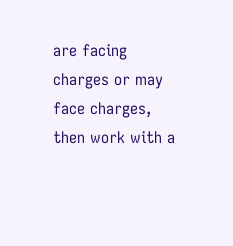are facing charges or may face charges, then work with a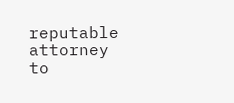reputable attorney to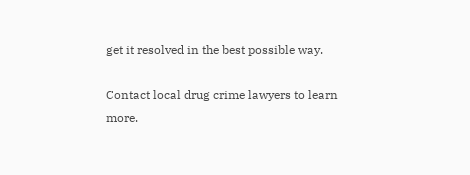get it resolved in the best possible way.

Contact local drug crime lawyers to learn more.